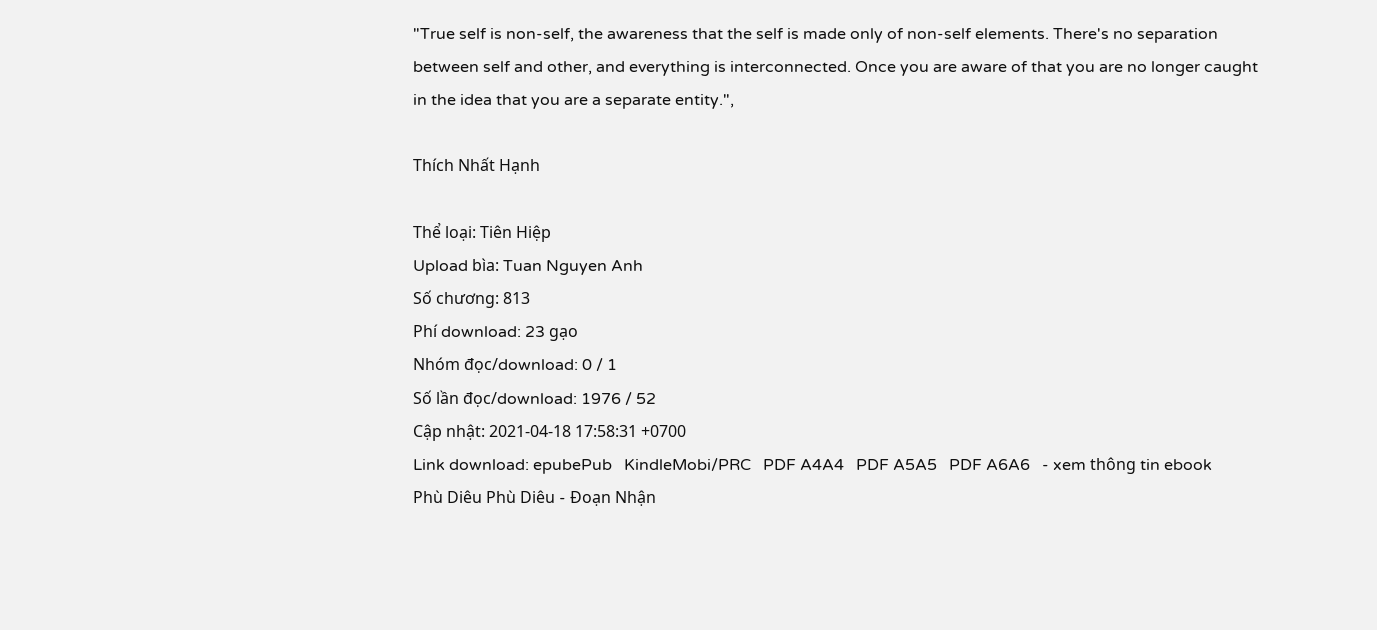"True self is non-self, the awareness that the self is made only of non-self elements. There's no separation between self and other, and everything is interconnected. Once you are aware of that you are no longer caught in the idea that you are a separate entity.",

Thích Nhất Hạnh

Thể loại: Tiên Hiệp
Upload bìa: Tuan Nguyen Anh
Số chương: 813
Phí download: 23 gạo
Nhóm đọc/download: 0 / 1
Số lần đọc/download: 1976 / 52
Cập nhật: 2021-04-18 17:58:31 +0700
Link download: epubePub   KindleMobi/PRC   PDF A4A4   PDF A5A5   PDF A6A6   - xem thông tin ebook
Phù Diêu Phù Diêu - Đoạn Nhận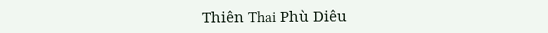Thiên Thai Phù Diêu